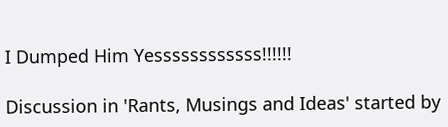I Dumped Him Yessssssssssss!!!!!!

Discussion in 'Rants, Musings and Ideas' started by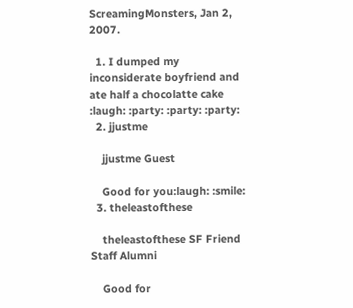ScreamingMonsters, Jan 2, 2007.

  1. I dumped my inconsiderate boyfriend and ate half a chocolatte cake :laugh: :party: :party: :party:
  2. jjustme

    jjustme Guest

    Good for you:laugh: :smile:
  3. theleastofthese

    theleastofthese SF Friend Staff Alumni

    Good for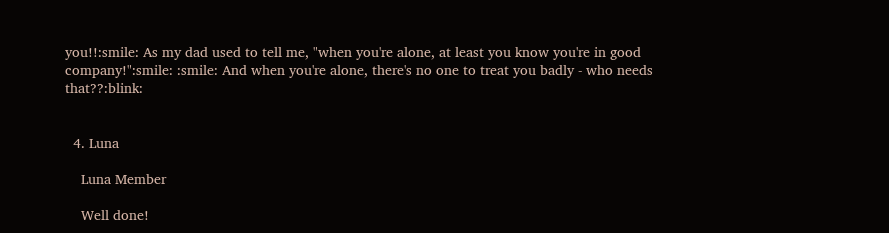you!!:smile: As my dad used to tell me, "when you're alone, at least you know you're in good company!":smile: :smile: And when you're alone, there's no one to treat you badly - who needs that??:blink:


  4. Luna

    Luna Member

    Well done!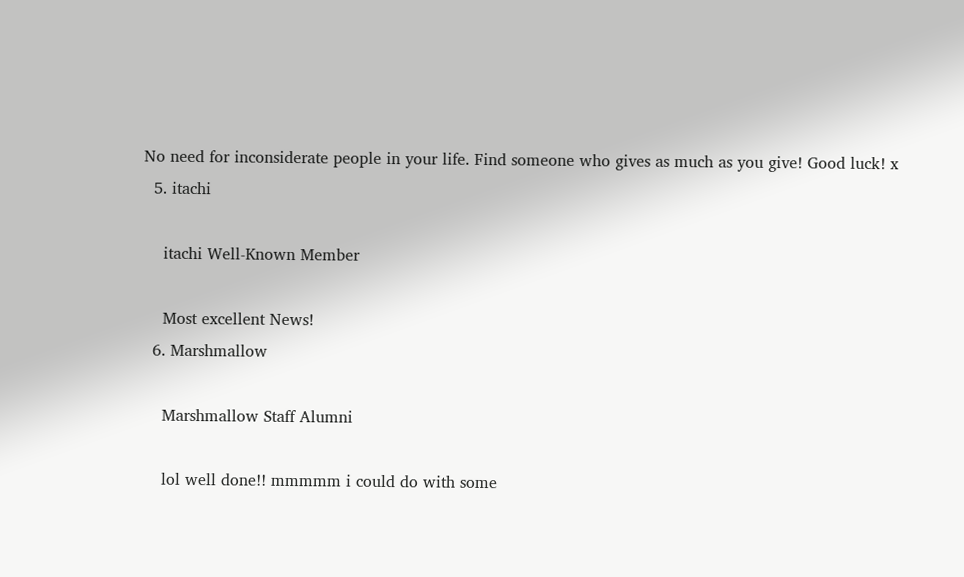No need for inconsiderate people in your life. Find someone who gives as much as you give! Good luck! x
  5. itachi

    itachi Well-Known Member

    Most excellent News!
  6. Marshmallow

    Marshmallow Staff Alumni

    lol well done!! mmmmm i could do with some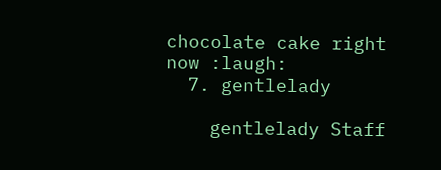chocolate cake right now :laugh:
  7. gentlelady

    gentlelady Staff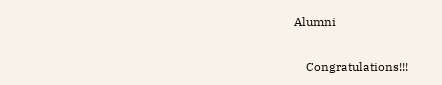Alumni

    Congratulations!!!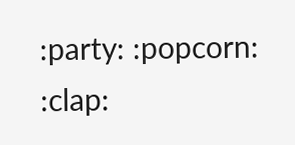:party: :popcorn: :clap: